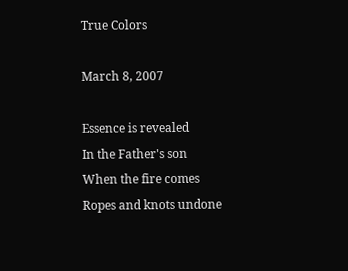True Colors

March 8, 2007

Essence is revealed
In the Father's son
When the fire comes
Ropes and knots undone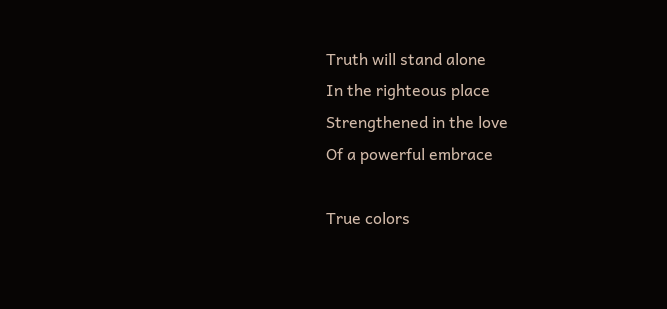Truth will stand alone
In the righteous place
Strengthened in the love
Of a powerful embrace

True colors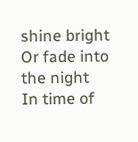shine bright
Or fade into the night
In time of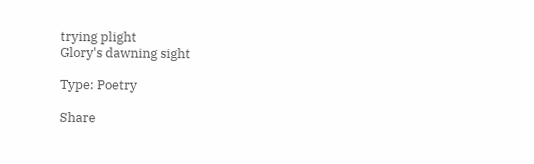trying plight
Glory's dawning sight

Type: Poetry

Share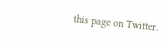this page on Twitter.